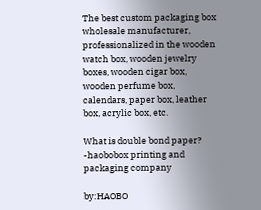The best custom packaging box wholesale manufacturer, professionalized in the wooden watch box, wooden jewelry boxes, wooden cigar box, wooden perfume box, calendars, paper box, leather box, acrylic box, etc.

What is double bond paper? -haobobox printing and packaging company

by:HAOBO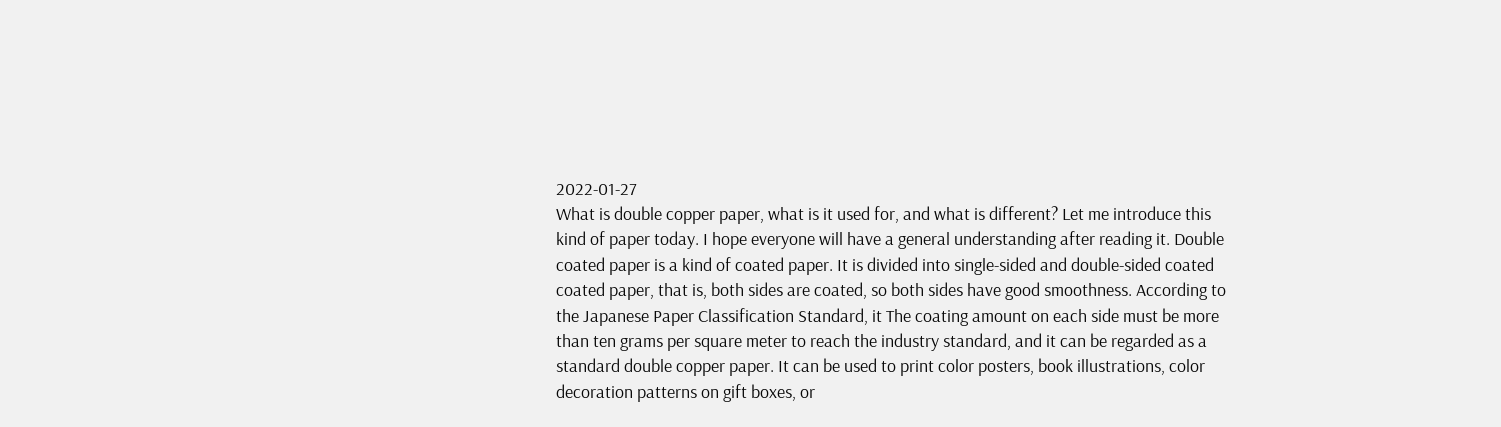2022-01-27
What is double copper paper, what is it used for, and what is different? Let me introduce this kind of paper today. I hope everyone will have a general understanding after reading it. Double coated paper is a kind of coated paper. It is divided into single-sided and double-sided coated coated paper, that is, both sides are coated, so both sides have good smoothness. According to the Japanese Paper Classification Standard, it The coating amount on each side must be more than ten grams per square meter to reach the industry standard, and it can be regarded as a standard double copper paper. It can be used to print color posters, book illustrations, color decoration patterns on gift boxes, or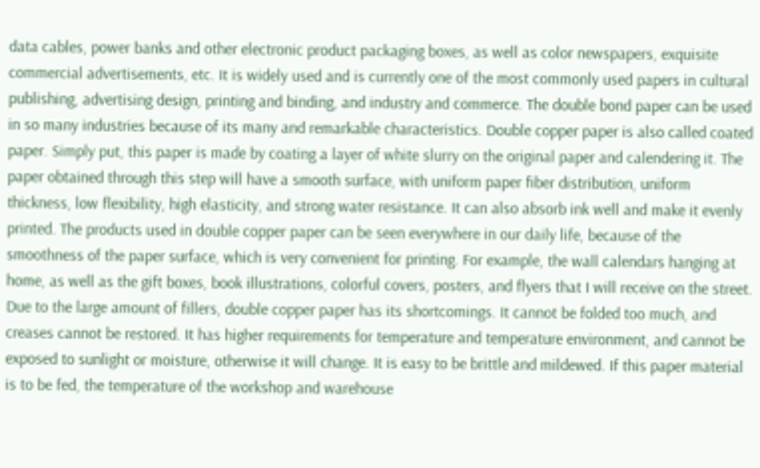data cables, power banks and other electronic product packaging boxes, as well as color newspapers, exquisite commercial advertisements, etc. It is widely used and is currently one of the most commonly used papers in cultural publishing, advertising design, printing and binding, and industry and commerce. The double bond paper can be used in so many industries because of its many and remarkable characteristics. Double copper paper is also called coated paper. Simply put, this paper is made by coating a layer of white slurry on the original paper and calendering it. The paper obtained through this step will have a smooth surface, with uniform paper fiber distribution, uniform thickness, low flexibility, high elasticity, and strong water resistance. It can also absorb ink well and make it evenly printed. The products used in double copper paper can be seen everywhere in our daily life, because of the smoothness of the paper surface, which is very convenient for printing. For example, the wall calendars hanging at home, as well as the gift boxes, book illustrations, colorful covers, posters, and flyers that I will receive on the street. Due to the large amount of fillers, double copper paper has its shortcomings. It cannot be folded too much, and creases cannot be restored. It has higher requirements for temperature and temperature environment, and cannot be exposed to sunlight or moisture, otherwise it will change. It is easy to be brittle and mildewed. If this paper material is to be fed, the temperature of the workshop and warehouse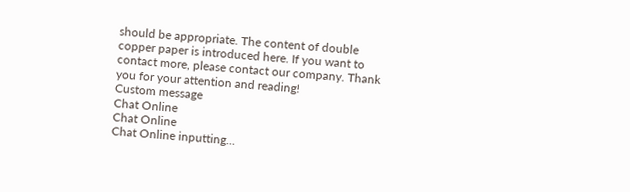should be appropriate. The content of double copper paper is introduced here. If you want to contact more, please contact our company. Thank you for your attention and reading!
Custom message
Chat Online
Chat Online
Chat Online inputting...